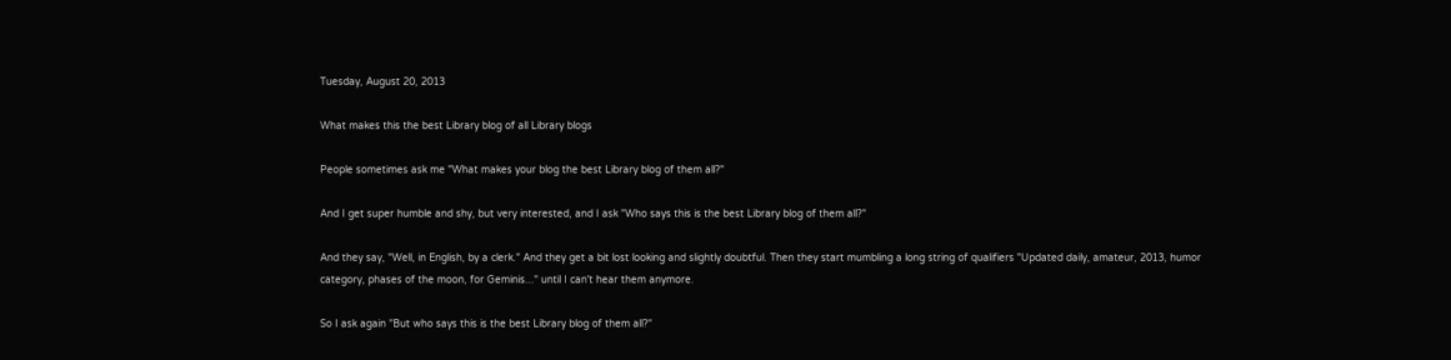Tuesday, August 20, 2013

What makes this the best Library blog of all Library blogs

People sometimes ask me "What makes your blog the best Library blog of them all?"

And I get super humble and shy, but very interested, and I ask "Who says this is the best Library blog of them all?"

And they say, "Well, in English, by a clerk." And they get a bit lost looking and slightly doubtful. Then they start mumbling a long string of qualifiers "Updated daily, amateur, 2013, humor category, phases of the moon, for Geminis..." until I can't hear them anymore.

So I ask again "But who says this is the best Library blog of them all?"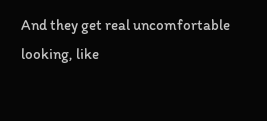And they get real uncomfortable looking, like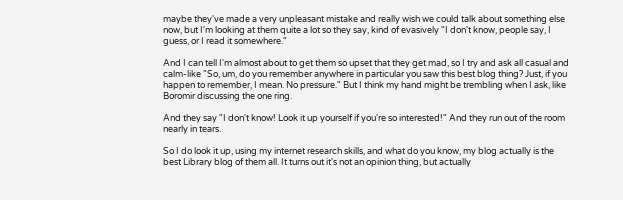maybe they've made a very unpleasant mistake and really wish we could talk about something else now, but I'm looking at them quite a lot so they say, kind of evasively "I don't know, people say, I guess, or I read it somewhere."

And I can tell I'm almost about to get them so upset that they get mad, so I try and ask all casual and calm-like "So, um, do you remember anywhere in particular you saw this best blog thing? Just, if you happen to remember, I mean. No pressure." But I think my hand might be trembling when I ask, like Boromir discussing the one ring.

And they say "I don't know! Look it up yourself if you're so interested!" And they run out of the room nearly in tears.

So I do look it up, using my internet research skills, and what do you know, my blog actually is the best Library blog of them all. It turns out it's not an opinion thing, but actually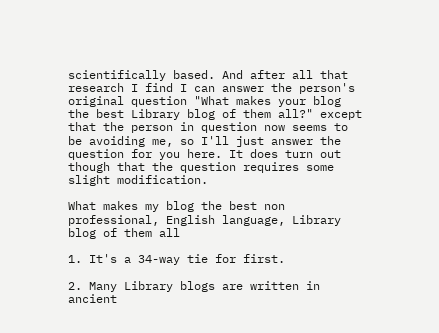scientifically based. And after all that research I find I can answer the person's original question "What makes your blog the best Library blog of them all?" except that the person in question now seems to be avoiding me, so I'll just answer the question for you here. It does turn out though that the question requires some slight modification.

What makes my blog the best non professional, English language, Library blog of them all

1. It's a 34-way tie for first.

2. Many Library blogs are written in ancient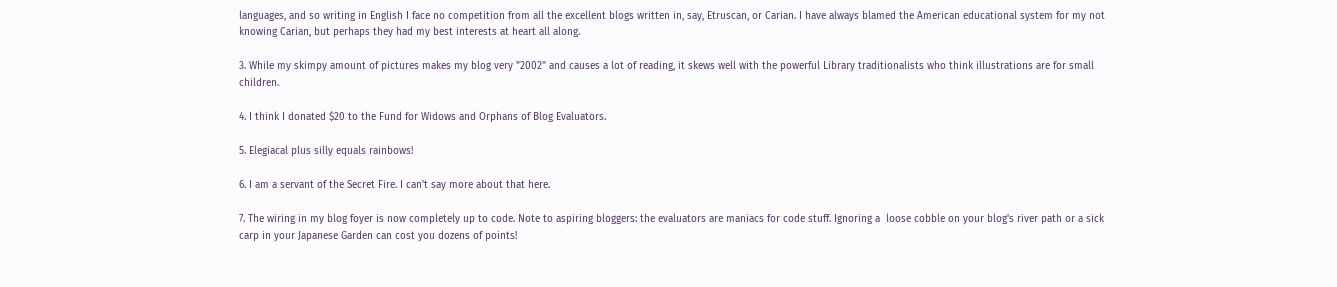languages, and so writing in English I face no competition from all the excellent blogs written in, say, Etruscan, or Carian. I have always blamed the American educational system for my not knowing Carian, but perhaps they had my best interests at heart all along.

3. While my skimpy amount of pictures makes my blog very "2002" and causes a lot of reading, it skews well with the powerful Library traditionalists who think illustrations are for small children.

4. I think I donated $20 to the Fund for Widows and Orphans of Blog Evaluators.

5. Elegiacal plus silly equals rainbows!

6. I am a servant of the Secret Fire. I can't say more about that here.

7. The wiring in my blog foyer is now completely up to code. Note to aspiring bloggers: the evaluators are maniacs for code stuff. Ignoring a  loose cobble on your blog's river path or a sick carp in your Japanese Garden can cost you dozens of points!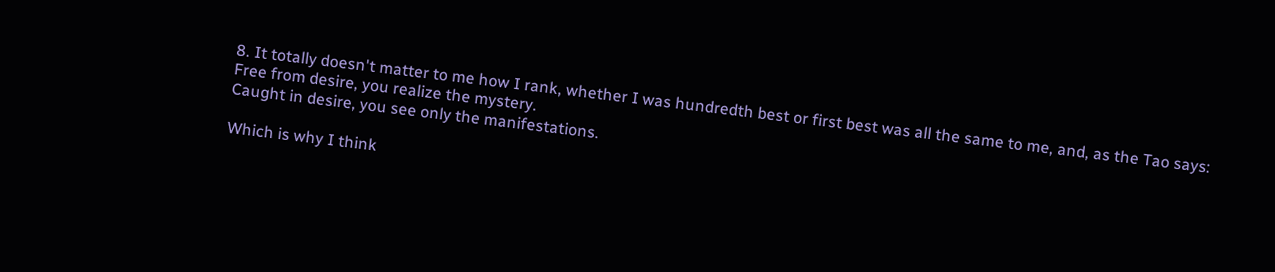8. It totally doesn't matter to me how I rank, whether I was hundredth best or first best was all the same to me, and, as the Tao says:
Free from desire, you realize the mystery.
Caught in desire, you see only the manifestations.

Which is why I think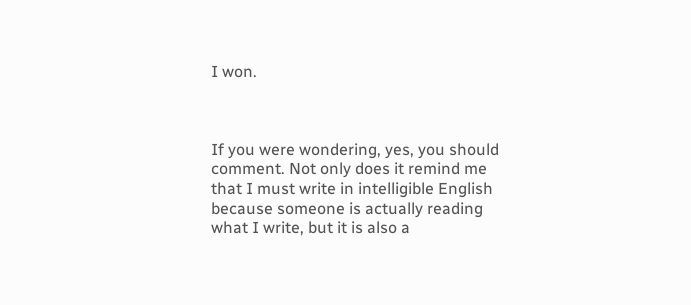I won.



If you were wondering, yes, you should comment. Not only does it remind me that I must write in intelligible English because someone is actually reading what I write, but it is also a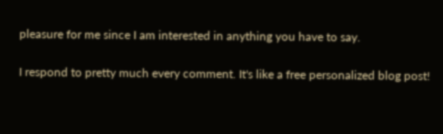pleasure for me since I am interested in anything you have to say.

I respond to pretty much every comment. It's like a free personalized blog post!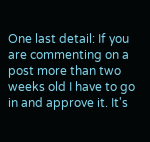One last detail: If you are commenting on a post more than two weeks old I have to go in and approve it. It's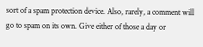sort of a spam protection device. Also, rarely, a comment will go to spam on its own. Give either of those a day or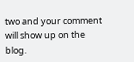two and your comment will show up on the blog.